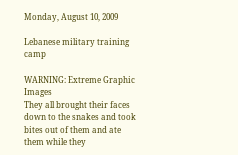Monday, August 10, 2009

Lebanese military training camp

WARNING: Extreme Graphic Images
They all brought their faces down to the snakes and took bites out of them and ate them while they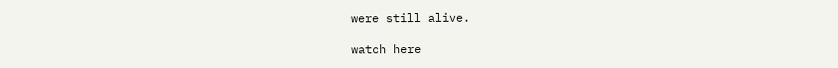were still alive.

watch here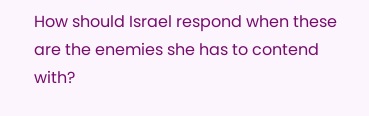How should Israel respond when these are the enemies she has to contend with?